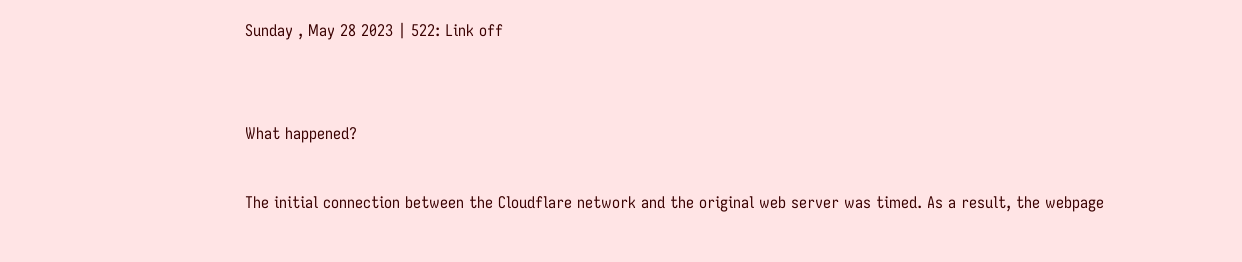Sunday , May 28 2023 | 522: Link off


What happened?

The initial connection between the Cloudflare network and the original web server was timed. As a result, the webpage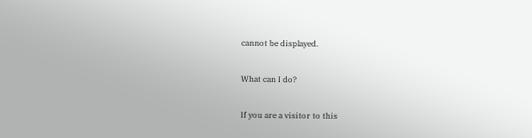cannot be displayed.

What can I do?

If you are a visitor to this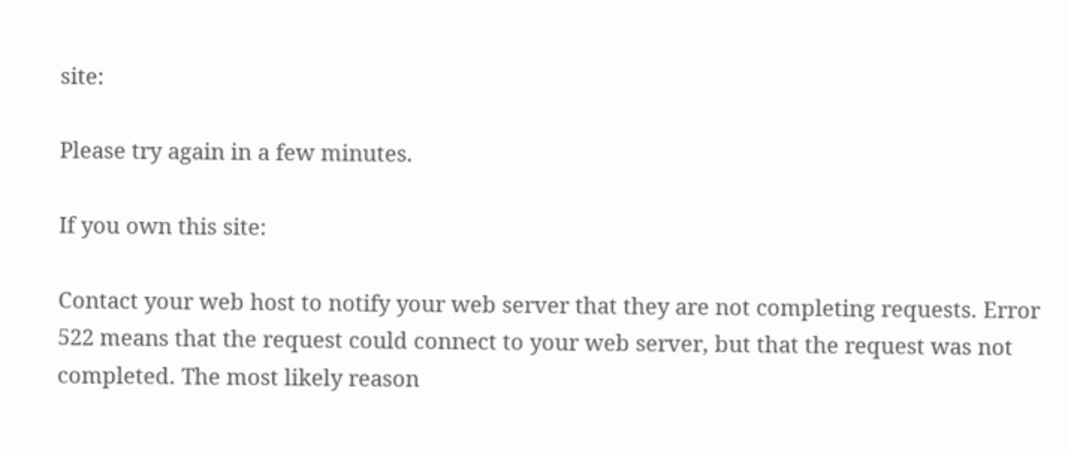site:

Please try again in a few minutes.

If you own this site:

Contact your web host to notify your web server that they are not completing requests. Error 522 means that the request could connect to your web server, but that the request was not completed. The most likely reason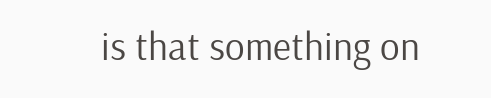is that something on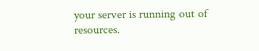your server is running out of resources.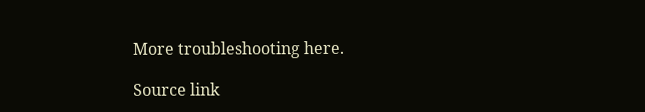More troubleshooting here.

Source link